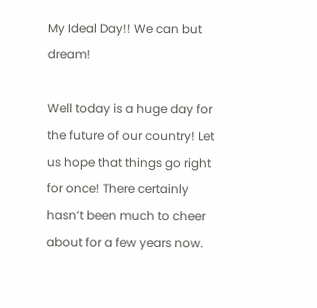My Ideal Day!! We can but dream!

Well today is a huge day for the future of our country! Let us hope that things go right for once! There certainly hasn’t been much to cheer about for a few years now.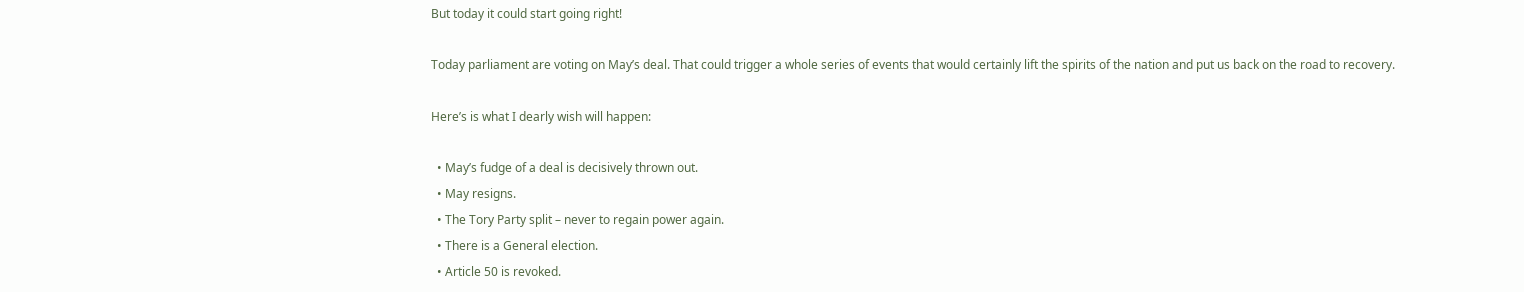But today it could start going right!

Today parliament are voting on May’s deal. That could trigger a whole series of events that would certainly lift the spirits of the nation and put us back on the road to recovery.

Here’s is what I dearly wish will happen:

  • May’s fudge of a deal is decisively thrown out.
  • May resigns.
  • The Tory Party split – never to regain power again.
  • There is a General election.
  • Article 50 is revoked.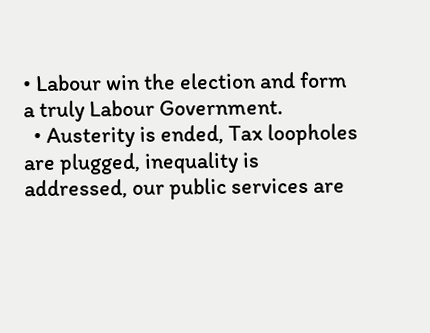• Labour win the election and form a truly Labour Government.
  • Austerity is ended, Tax loopholes are plugged, inequality is addressed, our public services are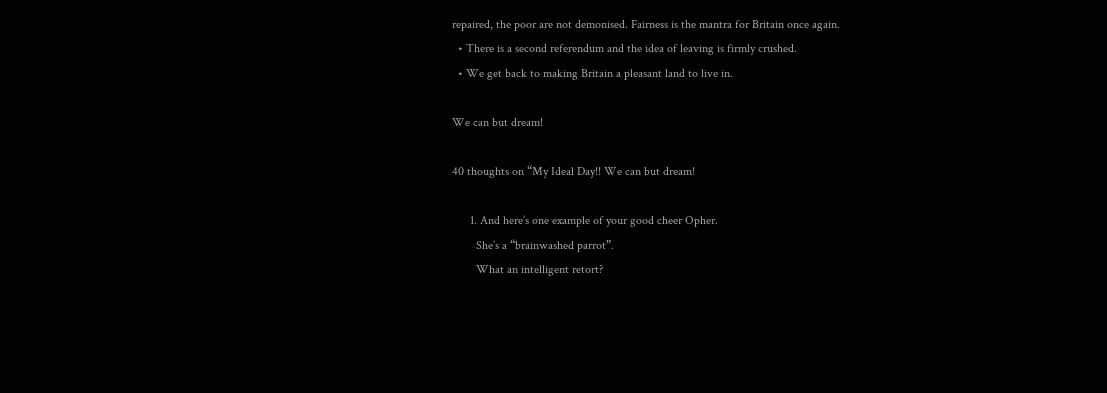repaired, the poor are not demonised. Fairness is the mantra for Britain once again.
  • There is a second referendum and the idea of leaving is firmly crushed.
  • We get back to making Britain a pleasant land to live in.

We can but dream!

40 thoughts on “My Ideal Day!! We can but dream!

      1. And here’s one example of your good cheer Opher.
        She’s a “brainwashed parrot”.
        What an intelligent retort?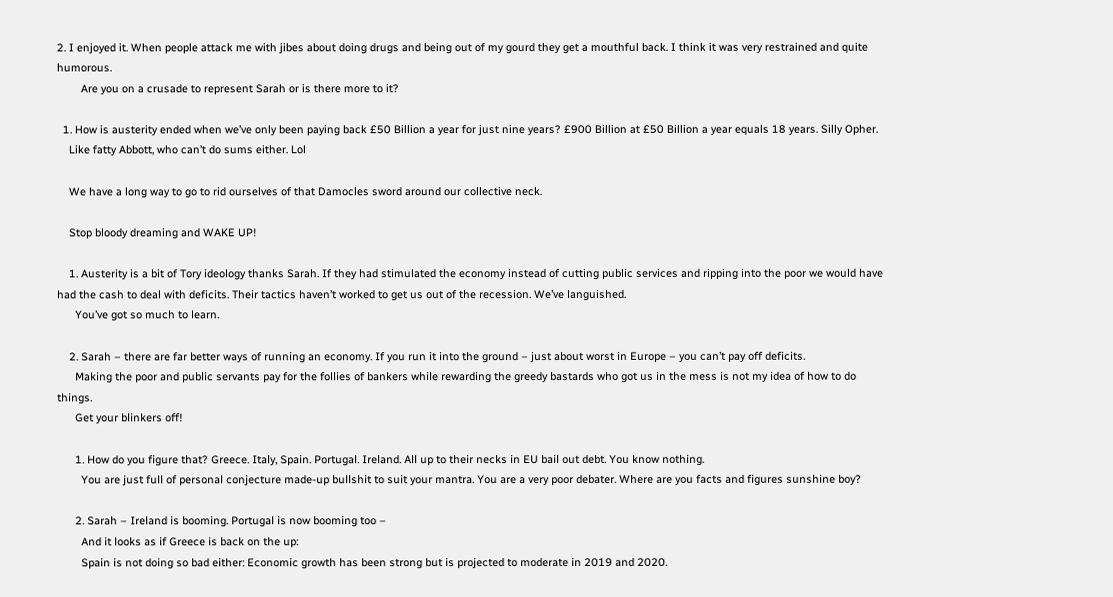2. I enjoyed it. When people attack me with jibes about doing drugs and being out of my gourd they get a mouthful back. I think it was very restrained and quite humorous.
        Are you on a crusade to represent Sarah or is there more to it?

  1. How is austerity ended when we’ve only been paying back £50 Billion a year for just nine years? £900 Billion at £50 Billion a year equals 18 years. Silly Opher.
    Like fatty Abbott, who can’t do sums either. Lol

    We have a long way to go to rid ourselves of that Damocles sword around our collective neck.

    Stop bloody dreaming and WAKE UP!

    1. Austerity is a bit of Tory ideology thanks Sarah. If they had stimulated the economy instead of cutting public services and ripping into the poor we would have had the cash to deal with deficits. Their tactics haven’t worked to get us out of the recession. We’ve languished.
      You’ve got so much to learn.

    2. Sarah – there are far better ways of running an economy. If you run it into the ground – just about worst in Europe – you can’t pay off deficits.
      Making the poor and public servants pay for the follies of bankers while rewarding the greedy bastards who got us in the mess is not my idea of how to do things.
      Get your blinkers off!

      1. How do you figure that? Greece. Italy, Spain. Portugal. Ireland. All up to their necks in EU bail out debt. You know nothing.
        You are just full of personal conjecture made-up bullshit to suit your mantra. You are a very poor debater. Where are you facts and figures sunshine boy?

      2. Sarah – Ireland is booming. Portugal is now booming too –
        And it looks as if Greece is back on the up:
        Spain is not doing so bad either: Economic growth has been strong but is projected to moderate in 2019 and 2020.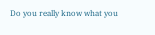Do you really know what you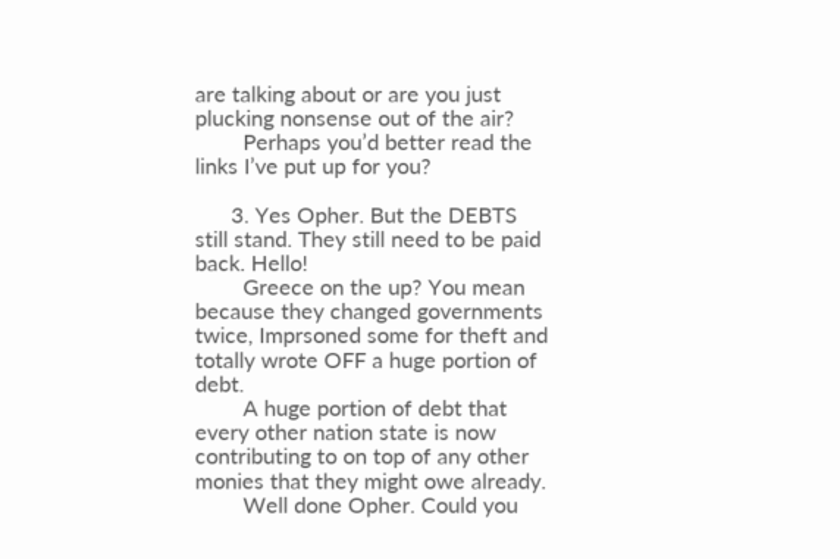are talking about or are you just plucking nonsense out of the air?
        Perhaps you’d better read the links I’ve put up for you?

      3. Yes Opher. But the DEBTS still stand. They still need to be paid back. Hello!
        Greece on the up? You mean because they changed governments twice, Imprsoned some for theft and totally wrote OFF a huge portion of debt.
        A huge portion of debt that every other nation state is now contributing to on top of any other monies that they might owe already.
        Well done Opher. Could you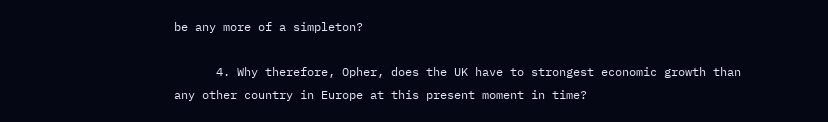be any more of a simpleton?

      4. Why therefore, Opher, does the UK have to strongest economic growth than any other country in Europe at this present moment in time?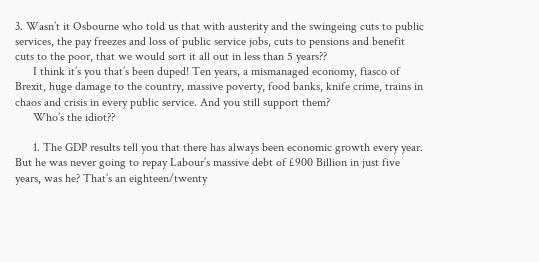3. Wasn’t it Osbourne who told us that with austerity and the swingeing cuts to public services, the pay freezes and loss of public service jobs, cuts to pensions and benefit cuts to the poor, that we would sort it all out in less than 5 years??
      I think it’s you that’s been duped! Ten years, a mismanaged economy, fiasco of Brexit, huge damage to the country, massive poverty, food banks, knife crime, trains in chaos and crisis in every public service. And you still support them?
      Who’s the idiot??

      1. The GDP results tell you that there has always been economic growth every year. But he was never going to repay Labour’s massive debt of £900 Billion in just five years, was he? That’s an eighteen/twenty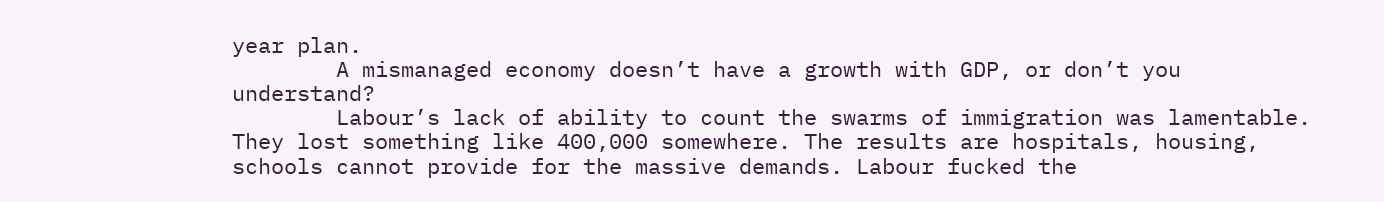year plan.
        A mismanaged economy doesn’t have a growth with GDP, or don’t you understand?
        Labour’s lack of ability to count the swarms of immigration was lamentable. They lost something like 400,000 somewhere. The results are hospitals, housing, schools cannot provide for the massive demands. Labour fucked the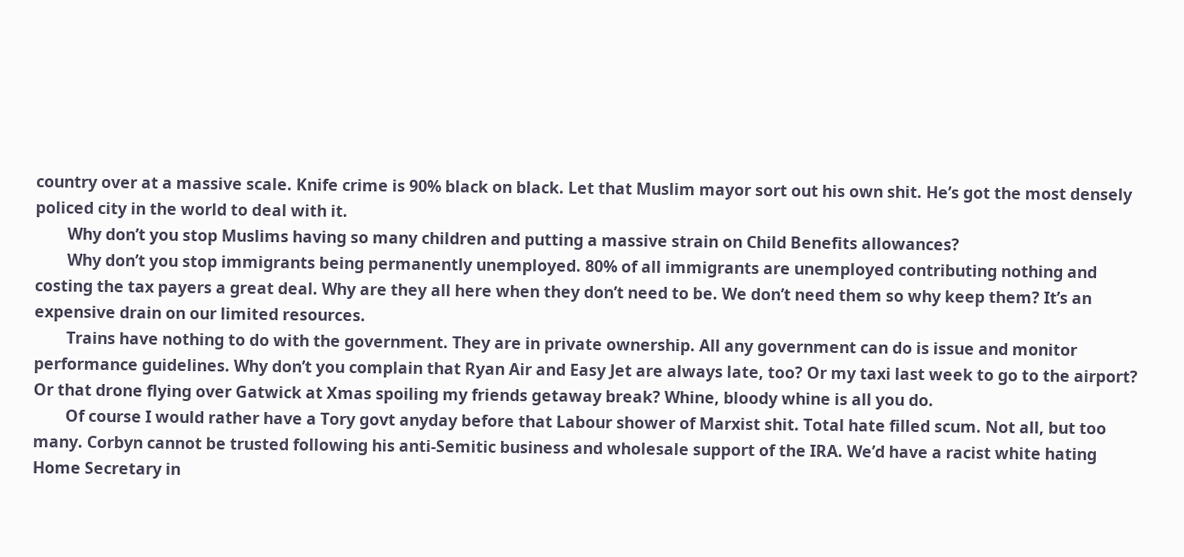country over at a massive scale. Knife crime is 90% black on black. Let that Muslim mayor sort out his own shit. He’s got the most densely policed city in the world to deal with it.
        Why don’t you stop Muslims having so many children and putting a massive strain on Child Benefits allowances?
        Why don’t you stop immigrants being permanently unemployed. 80% of all immigrants are unemployed contributing nothing and costing the tax payers a great deal. Why are they all here when they don’t need to be. We don’t need them so why keep them? It’s an expensive drain on our limited resources.
        Trains have nothing to do with the government. They are in private ownership. All any government can do is issue and monitor performance guidelines. Why don’t you complain that Ryan Air and Easy Jet are always late, too? Or my taxi last week to go to the airport? Or that drone flying over Gatwick at Xmas spoiling my friends getaway break? Whine, bloody whine is all you do.
        Of course I would rather have a Tory govt anyday before that Labour shower of Marxist shit. Total hate filled scum. Not all, but too many. Corbyn cannot be trusted following his anti-Semitic business and wholesale support of the IRA. We’d have a racist white hating Home Secretary in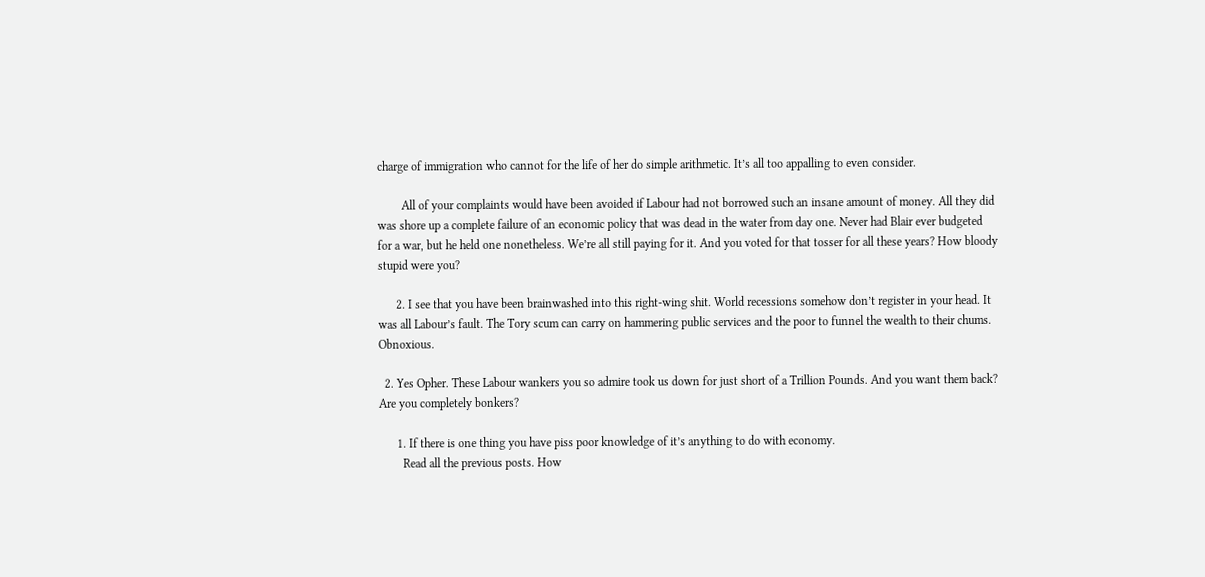charge of immigration who cannot for the life of her do simple arithmetic. It’s all too appalling to even consider.

        All of your complaints would have been avoided if Labour had not borrowed such an insane amount of money. All they did was shore up a complete failure of an economic policy that was dead in the water from day one. Never had Blair ever budgeted for a war, but he held one nonetheless. We’re all still paying for it. And you voted for that tosser for all these years? How bloody stupid were you?

      2. I see that you have been brainwashed into this right-wing shit. World recessions somehow don’t register in your head. It was all Labour’s fault. The Tory scum can carry on hammering public services and the poor to funnel the wealth to their chums. Obnoxious.

  2. Yes Opher. These Labour wankers you so admire took us down for just short of a Trillion Pounds. And you want them back? Are you completely bonkers?

      1. If there is one thing you have piss poor knowledge of it’s anything to do with economy.
        Read all the previous posts. How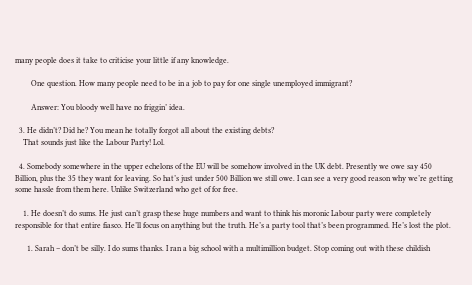many people does it take to criticise your little if any knowledge.

        One question. How many people need to be in a job to pay for one single unemployed immigrant?

        Answer: You bloody well have no friggin’ idea.

  3. He didn’t? Did he? You mean he totally forgot all about the existing debts?
    That sounds just like the Labour Party! Lol.

  4. Somebody somewhere in the upper echelons of the EU will be somehow involved in the UK debt. Presently we owe say 450 Billion, plus the 35 they want for leaving. So hat’s just under 500 Billion we still owe. I can see a very good reason why we’re getting some hassle from them here. Unlike Switzerland who get of for free.

    1. He doesn’t do sums. He just can’t grasp these huge numbers and want to think his moronic Labour party were completely responsible for that entire fiasco. He’ll focus on anything but the truth. He’s a party tool that’s been programmed. He’s lost the plot.

      1. Sarah – don’t be silly. I do sums thanks. I ran a big school with a multimillion budget. Stop coming out with these childish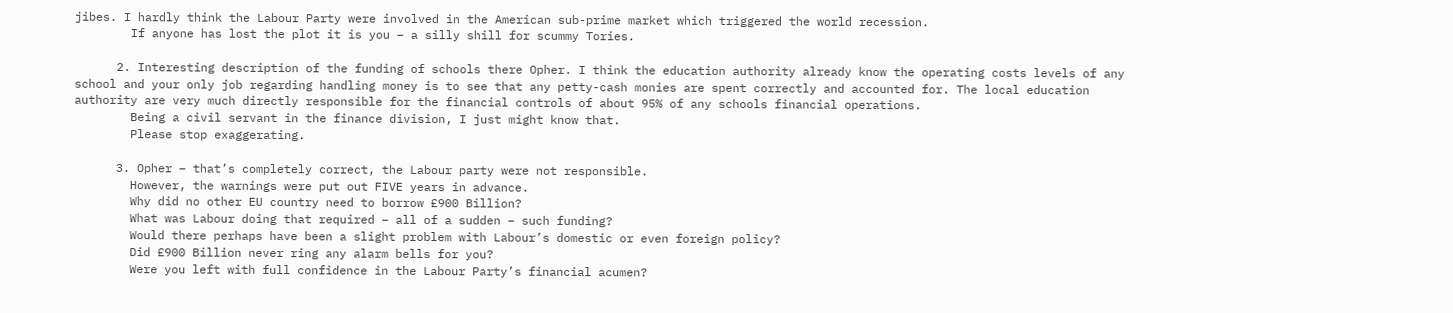jibes. I hardly think the Labour Party were involved in the American sub-prime market which triggered the world recession.
        If anyone has lost the plot it is you – a silly shill for scummy Tories.

      2. Interesting description of the funding of schools there Opher. I think the education authority already know the operating costs levels of any school and your only job regarding handling money is to see that any petty-cash monies are spent correctly and accounted for. The local education authority are very much directly responsible for the financial controls of about 95% of any schools financial operations.
        Being a civil servant in the finance division, I just might know that.
        Please stop exaggerating.

      3. Opher – that’s completely correct, the Labour party were not responsible.
        However, the warnings were put out FIVE years in advance.
        Why did no other EU country need to borrow £900 Billion?
        What was Labour doing that required – all of a sudden – such funding?
        Would there perhaps have been a slight problem with Labour’s domestic or even foreign policy?
        Did £900 Billion never ring any alarm bells for you?
        Were you left with full confidence in the Labour Party’s financial acumen?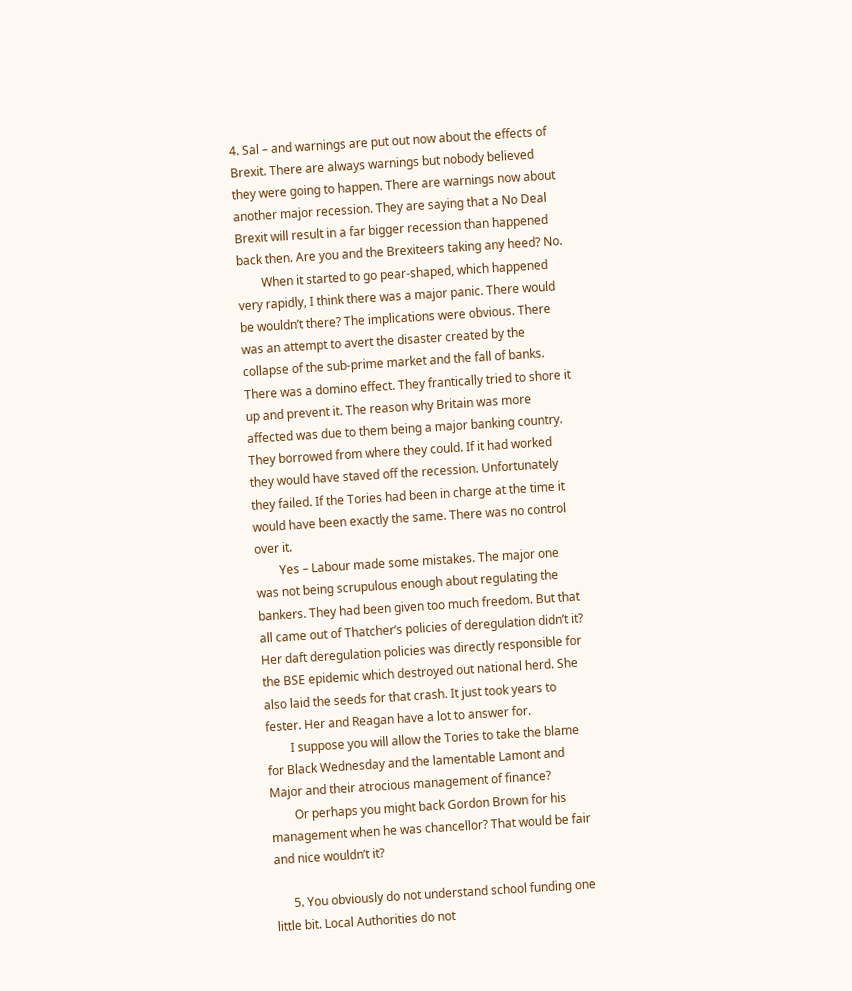4. Sal – and warnings are put out now about the effects of Brexit. There are always warnings but nobody believed they were going to happen. There are warnings now about another major recession. They are saying that a No Deal Brexit will result in a far bigger recession than happened back then. Are you and the Brexiteers taking any heed? No.
        When it started to go pear-shaped, which happened very rapidly, I think there was a major panic. There would be wouldn’t there? The implications were obvious. There was an attempt to avert the disaster created by the collapse of the sub-prime market and the fall of banks. There was a domino effect. They frantically tried to shore it up and prevent it. The reason why Britain was more affected was due to them being a major banking country. They borrowed from where they could. If it had worked they would have staved off the recession. Unfortunately they failed. If the Tories had been in charge at the time it would have been exactly the same. There was no control over it.
        Yes – Labour made some mistakes. The major one was not being scrupulous enough about regulating the bankers. They had been given too much freedom. But that all came out of Thatcher’s policies of deregulation didn’t it? Her daft deregulation policies was directly responsible for the BSE epidemic which destroyed out national herd. She also laid the seeds for that crash. It just took years to fester. Her and Reagan have a lot to answer for.
        I suppose you will allow the Tories to take the blame for Black Wednesday and the lamentable Lamont and Major and their atrocious management of finance?
        Or perhaps you might back Gordon Brown for his management when he was chancellor? That would be fair and nice wouldn’t it?

      5. You obviously do not understand school funding one little bit. Local Authorities do not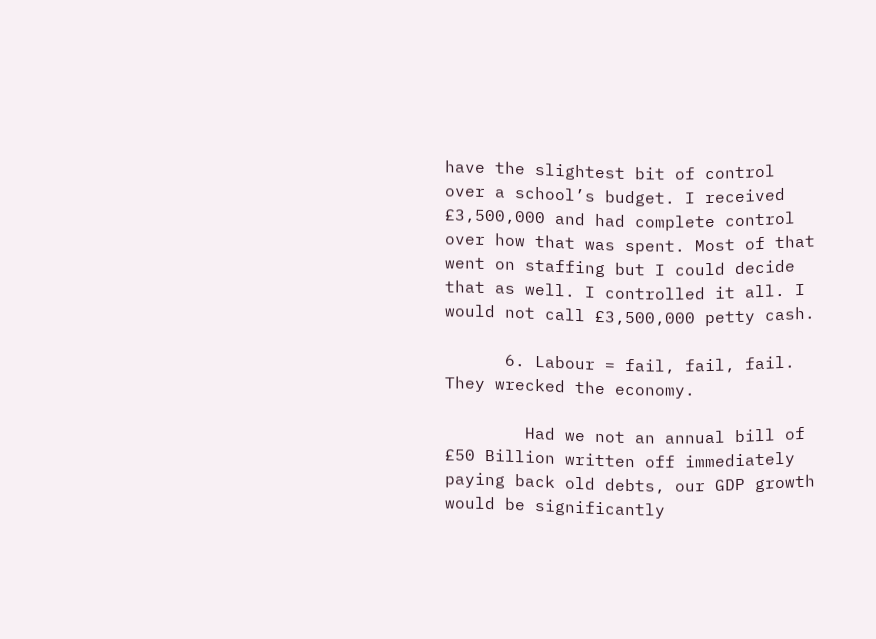have the slightest bit of control over a school’s budget. I received £3,500,000 and had complete control over how that was spent. Most of that went on staffing but I could decide that as well. I controlled it all. I would not call £3,500,000 petty cash.

      6. Labour = fail, fail, fail. They wrecked the economy.

        Had we not an annual bill of £50 Billion written off immediately paying back old debts, our GDP growth would be significantly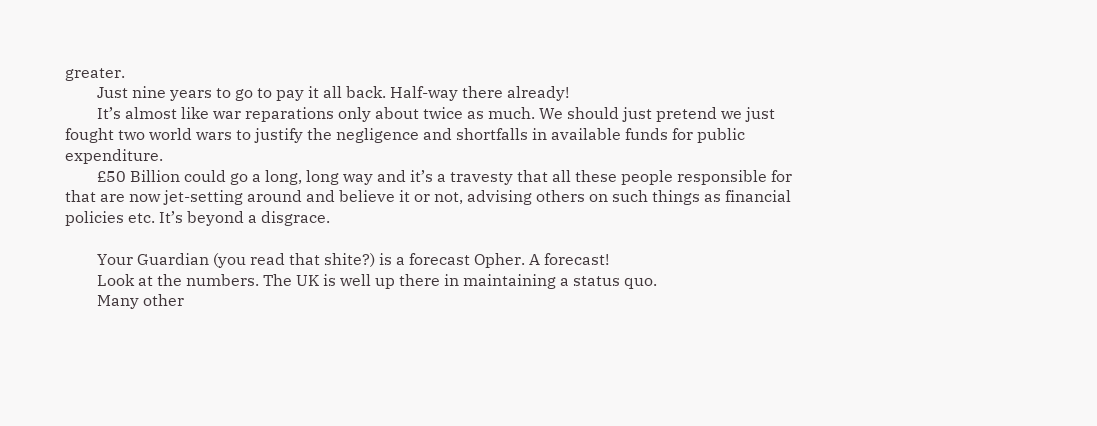greater.
        Just nine years to go to pay it all back. Half-way there already!
        It’s almost like war reparations only about twice as much. We should just pretend we just fought two world wars to justify the negligence and shortfalls in available funds for public expenditure.
        £50 Billion could go a long, long way and it’s a travesty that all these people responsible for that are now jet-setting around and believe it or not, advising others on such things as financial policies etc. It’s beyond a disgrace.

        Your Guardian (you read that shite?) is a forecast Opher. A forecast!
        Look at the numbers. The UK is well up there in maintaining a status quo.
        Many other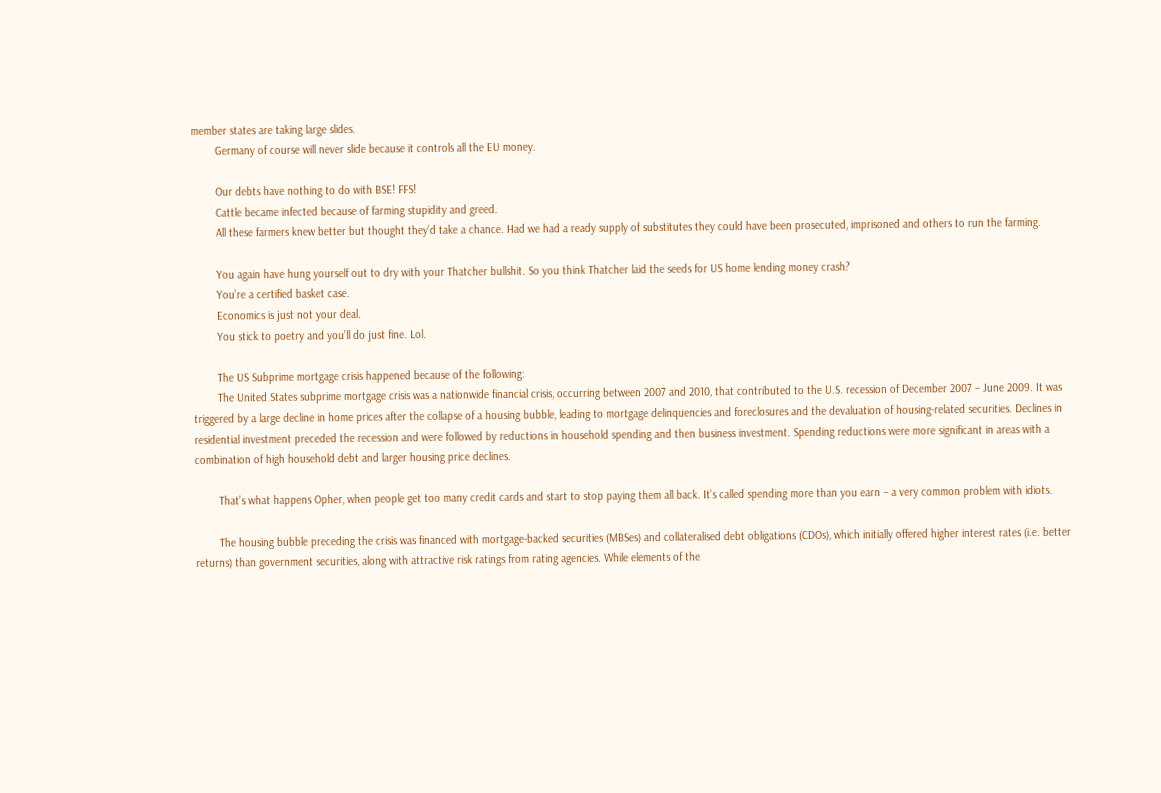member states are taking large slides.
        Germany of course will never slide because it controls all the EU money.

        Our debts have nothing to do with BSE! FFS!
        Cattle became infected because of farming stupidity and greed.
        All these farmers knew better but thought they’d take a chance. Had we had a ready supply of substitutes they could have been prosecuted, imprisoned and others to run the farming.

        You again have hung yourself out to dry with your Thatcher bullshit. So you think Thatcher laid the seeds for US home lending money crash?
        You’re a certified basket case.
        Economics is just not your deal.
        You stick to poetry and you’ll do just fine. Lol.

        The US Subprime mortgage crisis happened because of the following:
        The United States subprime mortgage crisis was a nationwide financial crisis, occurring between 2007 and 2010, that contributed to the U.S. recession of December 2007 – June 2009. It was triggered by a large decline in home prices after the collapse of a housing bubble, leading to mortgage delinquencies and foreclosures and the devaluation of housing-related securities. Declines in residential investment preceded the recession and were followed by reductions in household spending and then business investment. Spending reductions were more significant in areas with a combination of high household debt and larger housing price declines.

        That’s what happens Opher, when people get too many credit cards and start to stop paying them all back. It’s called spending more than you earn – a very common problem with idiots.

        The housing bubble preceding the crisis was financed with mortgage-backed securities (MBSes) and collateralised debt obligations (CDOs), which initially offered higher interest rates (i.e. better returns) than government securities, along with attractive risk ratings from rating agencies. While elements of the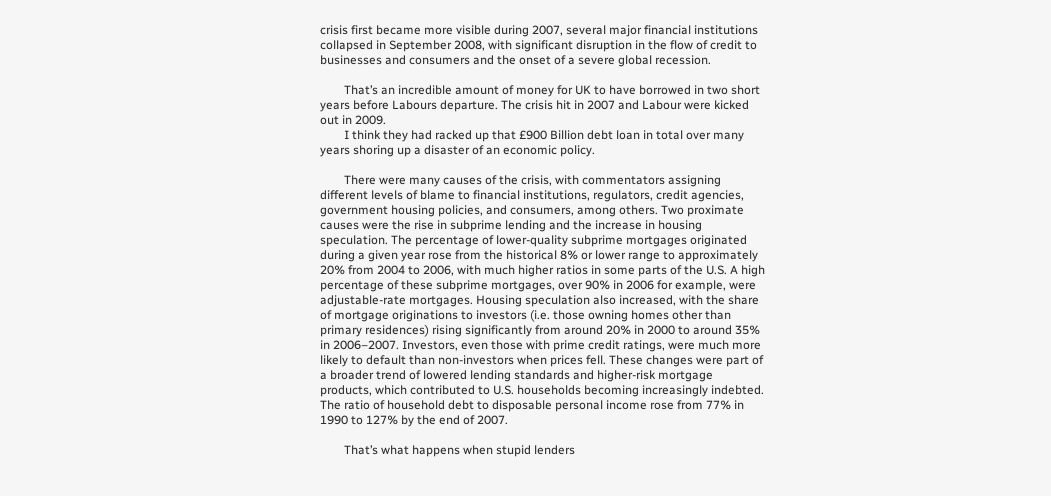crisis first became more visible during 2007, several major financial institutions collapsed in September 2008, with significant disruption in the flow of credit to businesses and consumers and the onset of a severe global recession.

        That’s an incredible amount of money for UK to have borrowed in two short years before Labours departure. The crisis hit in 2007 and Labour were kicked out in 2009.
        I think they had racked up that £900 Billion debt loan in total over many years shoring up a disaster of an economic policy.

        There were many causes of the crisis, with commentators assigning different levels of blame to financial institutions, regulators, credit agencies, government housing policies, and consumers, among others. Two proximate causes were the rise in subprime lending and the increase in housing speculation. The percentage of lower-quality subprime mortgages originated during a given year rose from the historical 8% or lower range to approximately 20% from 2004 to 2006, with much higher ratios in some parts of the U.S. A high percentage of these subprime mortgages, over 90% in 2006 for example, were adjustable-rate mortgages. Housing speculation also increased, with the share of mortgage originations to investors (i.e. those owning homes other than primary residences) rising significantly from around 20% in 2000 to around 35% in 2006–2007. Investors, even those with prime credit ratings, were much more likely to default than non-investors when prices fell. These changes were part of a broader trend of lowered lending standards and higher-risk mortgage products, which contributed to U.S. households becoming increasingly indebted. The ratio of household debt to disposable personal income rose from 77% in 1990 to 127% by the end of 2007.

        That’s what happens when stupid lenders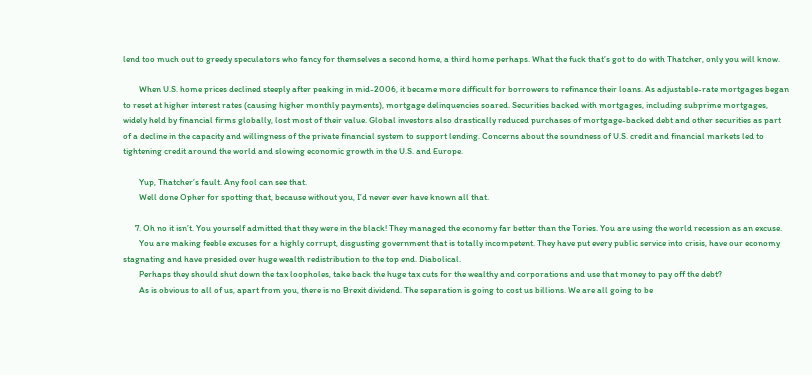lend too much out to greedy speculators who fancy for themselves a second home, a third home perhaps. What the fuck that’s got to do with Thatcher, only you will know.

        When U.S. home prices declined steeply after peaking in mid-2006, it became more difficult for borrowers to refinance their loans. As adjustable-rate mortgages began to reset at higher interest rates (causing higher monthly payments), mortgage delinquencies soared. Securities backed with mortgages, including subprime mortgages, widely held by financial firms globally, lost most of their value. Global investors also drastically reduced purchases of mortgage-backed debt and other securities as part of a decline in the capacity and willingness of the private financial system to support lending. Concerns about the soundness of U.S. credit and financial markets led to tightening credit around the world and slowing economic growth in the U.S. and Europe.

        Yup, Thatcher’s fault. Any fool can see that.
        Well done Opher for spotting that, because without you, I’d never ever have known all that.

      7. Oh no it isn’t. You yourself admitted that they were in the black! They managed the economy far better than the Tories. You are using the world recession as an excuse.
        You are making feeble excuses for a highly corrupt, disgusting government that is totally incompetent. They have put every public service into crisis, have our economy stagnating and have presided over huge wealth redistribution to the top end. Diabolical.
        Perhaps they should shut down the tax loopholes, take back the huge tax cuts for the wealthy and corporations and use that money to pay off the debt?
        As is obvious to all of us, apart from you, there is no Brexit dividend. The separation is going to cost us billions. We are all going to be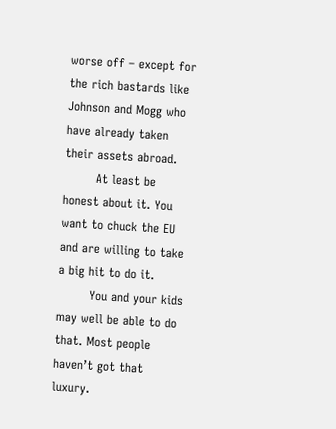worse off – except for the rich bastards like Johnson and Mogg who have already taken their assets abroad.
        At least be honest about it. You want to chuck the EU and are willing to take a big hit to do it.
        You and your kids may well be able to do that. Most people haven’t got that luxury.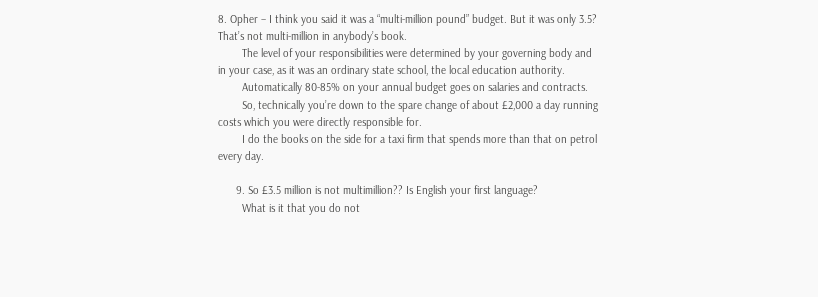8. Opher – I think you said it was a “multi-million pound” budget. But it was only 3.5? That’s not multi-million in anybody’s book.
        The level of your responsibilities were determined by your governing body and in your case, as it was an ordinary state school, the local education authority.
        Automatically 80-85% on your annual budget goes on salaries and contracts.
        So, technically you’re down to the spare change of about £2,000 a day running costs which you were directly responsible for.
        I do the books on the side for a taxi firm that spends more than that on petrol every day.

      9. So £3.5 million is not multimillion?? Is English your first language?
        What is it that you do not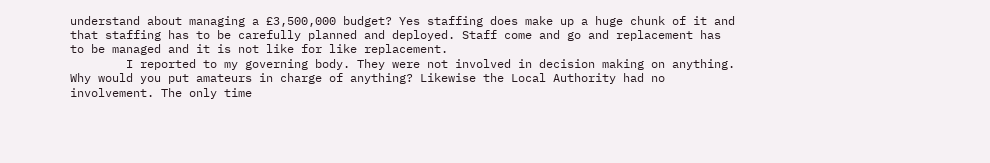understand about managing a £3,500,000 budget? Yes staffing does make up a huge chunk of it and that staffing has to be carefully planned and deployed. Staff come and go and replacement has to be managed and it is not like for like replacement.
        I reported to my governing body. They were not involved in decision making on anything. Why would you put amateurs in charge of anything? Likewise the Local Authority had no involvement. The only time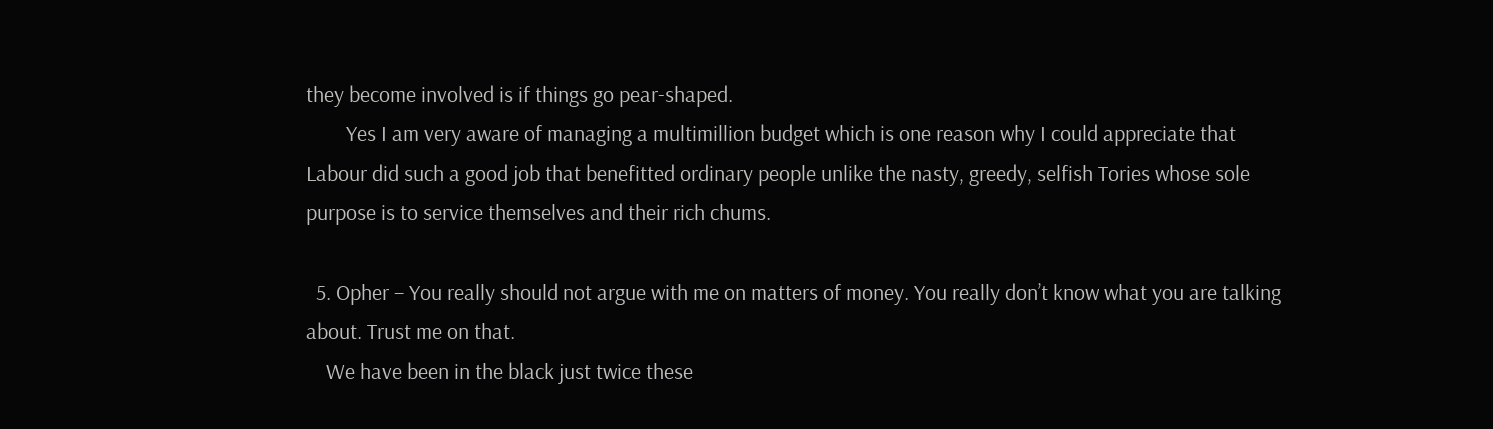they become involved is if things go pear-shaped.
        Yes I am very aware of managing a multimillion budget which is one reason why I could appreciate that Labour did such a good job that benefitted ordinary people unlike the nasty, greedy, selfish Tories whose sole purpose is to service themselves and their rich chums.

  5. Opher – You really should not argue with me on matters of money. You really don’t know what you are talking about. Trust me on that.
    We have been in the black just twice these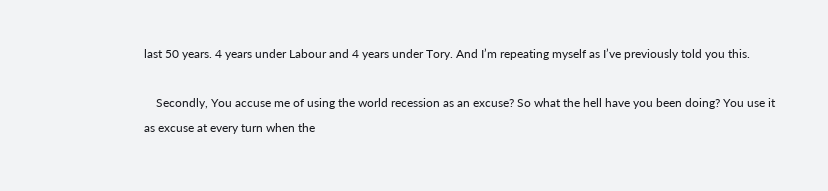last 50 years. 4 years under Labour and 4 years under Tory. And I’m repeating myself as I’ve previously told you this.

    Secondly, You accuse me of using the world recession as an excuse? So what the hell have you been doing? You use it as excuse at every turn when the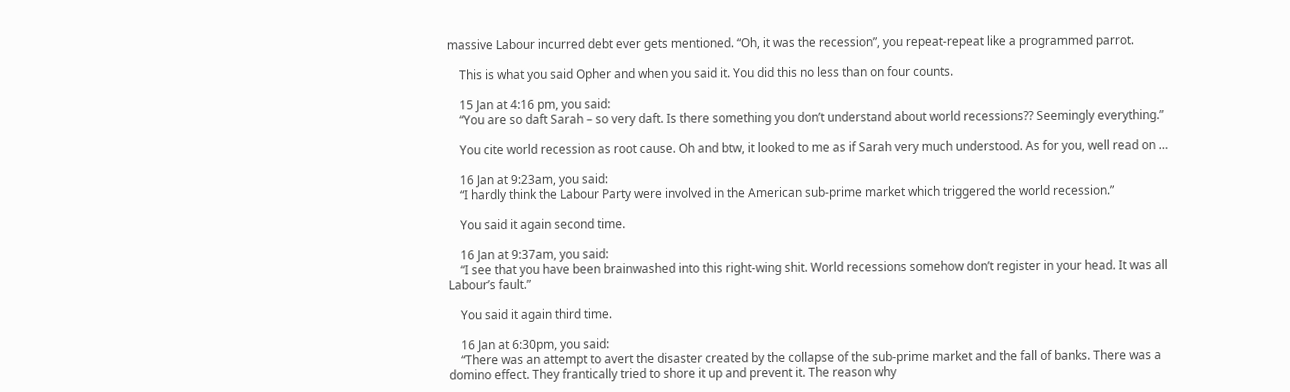massive Labour incurred debt ever gets mentioned. “Oh, it was the recession”, you repeat-repeat like a programmed parrot.

    This is what you said Opher and when you said it. You did this no less than on four counts.

    15 Jan at 4:16 pm, you said:
    “You are so daft Sarah – so very daft. Is there something you don’t understand about world recessions?? Seemingly everything.”

    You cite world recession as root cause. Oh and btw, it looked to me as if Sarah very much understood. As for you, well read on …

    16 Jan at 9:23am, you said:
    “I hardly think the Labour Party were involved in the American sub-prime market which triggered the world recession.”

    You said it again second time.

    16 Jan at 9:37am, you said:
    “I see that you have been brainwashed into this right-wing shit. World recessions somehow don’t register in your head. It was all Labour’s fault.”

    You said it again third time.

    16 Jan at 6:30pm, you said:
    “There was an attempt to avert the disaster created by the collapse of the sub-prime market and the fall of banks. There was a domino effect. They frantically tried to shore it up and prevent it. The reason why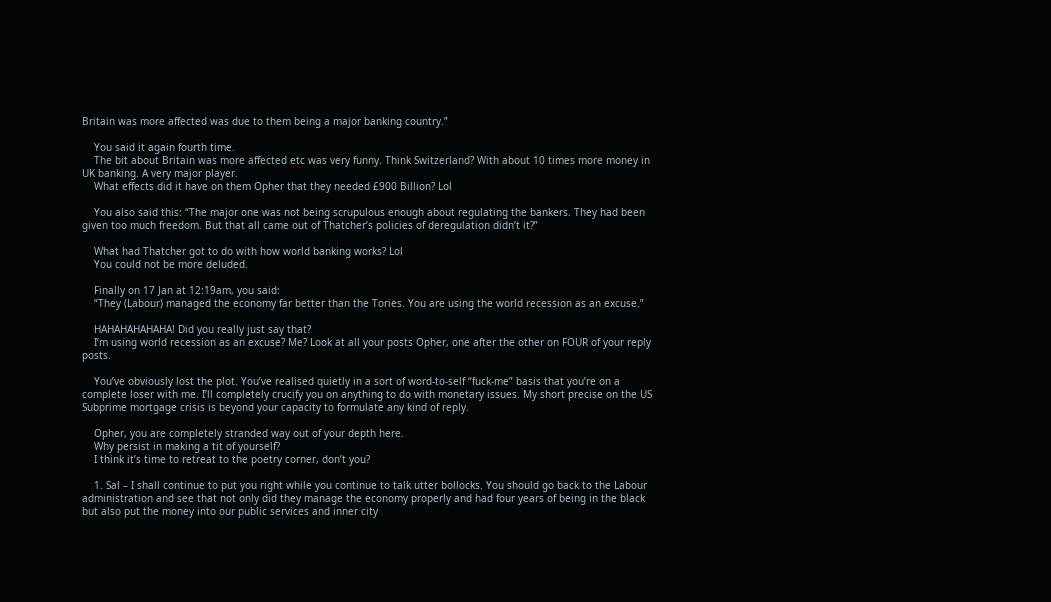Britain was more affected was due to them being a major banking country.”

    You said it again fourth time.
    The bit about Britain was more affected etc was very funny. Think Switzerland? With about 10 times more money in UK banking. A very major player.
    What effects did it have on them Opher that they needed £900 Billion? Lol

    You also said this: “The major one was not being scrupulous enough about regulating the bankers. They had been given too much freedom. But that all came out of Thatcher’s policies of deregulation didn’t it?”

    What had Thatcher got to do with how world banking works? Lol
    You could not be more deluded.

    Finally on 17 Jan at 12:19am, you said:
    “They (Labour) managed the economy far better than the Tories. You are using the world recession as an excuse.”

    HAHAHAHAHAHA! Did you really just say that?
    I’m using world recession as an excuse? Me? Look at all your posts Opher, one after the other on FOUR of your reply posts.

    You’ve obviously lost the plot. You’ve realised quietly in a sort of word-to-self “fuck-me” basis that you’re on a complete loser with me. I’ll completely crucify you on anything to do with monetary issues. My short precise on the US Subprime mortgage crisis is beyond your capacity to formulate any kind of reply.

    Opher, you are completely stranded way out of your depth here.
    Why persist in making a tit of yourself?
    I think it’s time to retreat to the poetry corner, don’t you?

    1. Sal – I shall continue to put you right while you continue to talk utter bollocks. You should go back to the Labour administration and see that not only did they manage the economy properly and had four years of being in the black but also put the money into our public services and inner city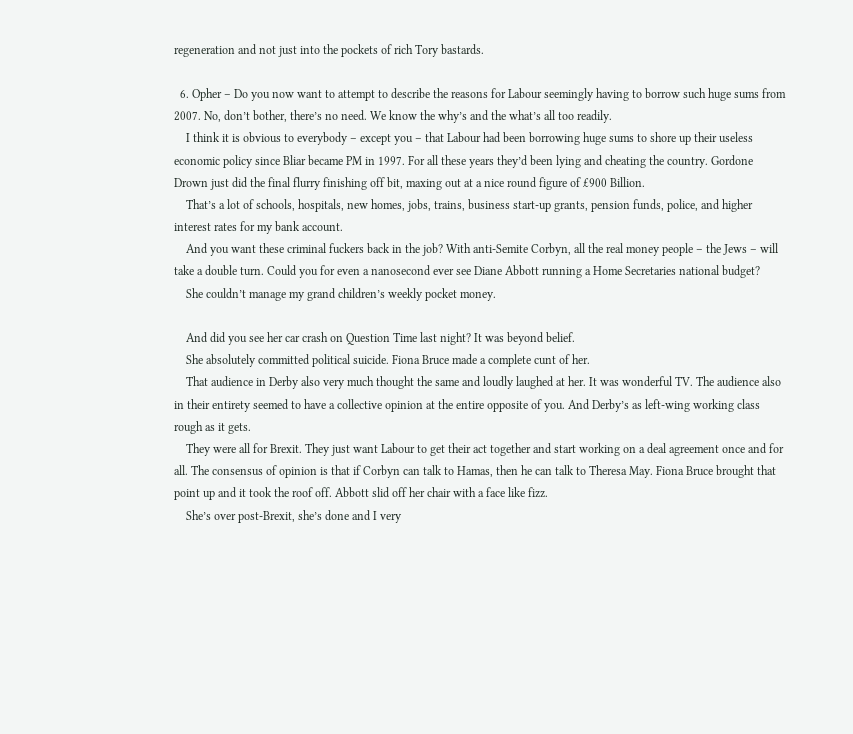regeneration and not just into the pockets of rich Tory bastards.

  6. Opher – Do you now want to attempt to describe the reasons for Labour seemingly having to borrow such huge sums from 2007. No, don’t bother, there’s no need. We know the why’s and the what’s all too readily.
    I think it is obvious to everybody – except you – that Labour had been borrowing huge sums to shore up their useless economic policy since Bliar became PM in 1997. For all these years they’d been lying and cheating the country. Gordone Drown just did the final flurry finishing off bit, maxing out at a nice round figure of £900 Billion.
    That’s a lot of schools, hospitals, new homes, jobs, trains, business start-up grants, pension funds, police, and higher interest rates for my bank account.
    And you want these criminal fuckers back in the job? With anti-Semite Corbyn, all the real money people – the Jews – will take a double turn. Could you for even a nanosecond ever see Diane Abbott running a Home Secretaries national budget?
    She couldn’t manage my grand children’s weekly pocket money.

    And did you see her car crash on Question Time last night? It was beyond belief.
    She absolutely committed political suicide. Fiona Bruce made a complete cunt of her.
    That audience in Derby also very much thought the same and loudly laughed at her. It was wonderful TV. The audience also in their entirety seemed to have a collective opinion at the entire opposite of you. And Derby’s as left-wing working class rough as it gets.
    They were all for Brexit. They just want Labour to get their act together and start working on a deal agreement once and for all. The consensus of opinion is that if Corbyn can talk to Hamas, then he can talk to Theresa May. Fiona Bruce brought that point up and it took the roof off. Abbott slid off her chair with a face like fizz.
    She’s over post-Brexit, she’s done and I very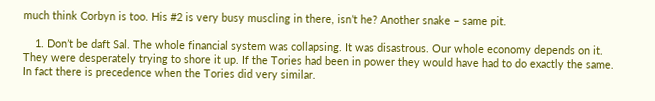much think Corbyn is too. His #2 is very busy muscling in there, isn’t he? Another snake – same pit.

    1. Don’t be daft Sal. The whole financial system was collapsing. It was disastrous. Our whole economy depends on it. They were desperately trying to shore it up. If the Tories had been in power they would have had to do exactly the same. In fact there is precedence when the Tories did very similar.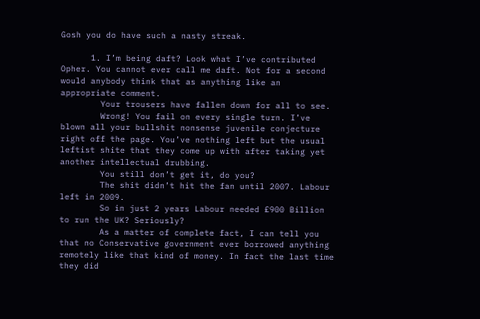Gosh you do have such a nasty streak.

      1. I’m being daft? Look what I’ve contributed Opher. You cannot ever call me daft. Not for a second would anybody think that as anything like an appropriate comment.
        Your trousers have fallen down for all to see.
        Wrong! You fail on every single turn. I’ve blown all your bullshit nonsense juvenile conjecture right off the page. You’ve nothing left but the usual leftist shite that they come up with after taking yet another intellectual drubbing.
        You still don’t get it, do you?
        The shit didn’t hit the fan until 2007. Labour left in 2009.
        So in just 2 years Labour needed £900 Billion to run the UK? Seriously?
        As a matter of complete fact, I can tell you that no Conservative government ever borrowed anything remotely like that kind of money. In fact the last time they did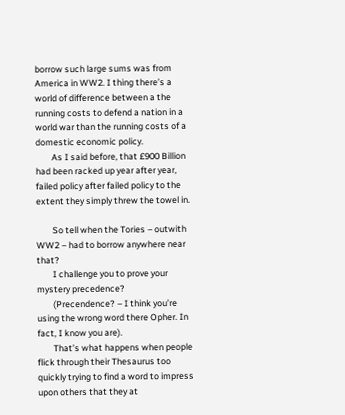borrow such large sums was from America in WW2. I thing there’s a world of difference between a the running costs to defend a nation in a world war than the running costs of a domestic economic policy.
        As I said before, that £900 Billion had been racked up year after year, failed policy after failed policy to the extent they simply threw the towel in.

        So tell when the Tories – outwith WW2 – had to borrow anywhere near that?
        I challenge you to prove your mystery precedence?
        (Precendence? – I think you’re using the wrong word there Opher. In fact, I know you are).
        That’s what happens when people flick through their Thesaurus too quickly trying to find a word to impress upon others that they at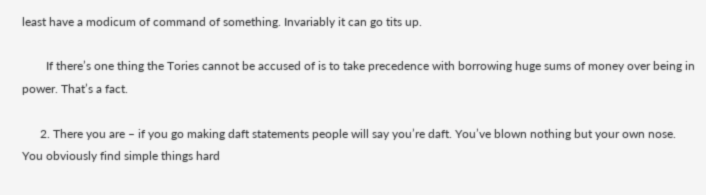least have a modicum of command of something. Invariably it can go tits up.

        If there’s one thing the Tories cannot be accused of is to take precedence with borrowing huge sums of money over being in power. That’s a fact.

      2. There you are – if you go making daft statements people will say you’re daft. You’ve blown nothing but your own nose. You obviously find simple things hard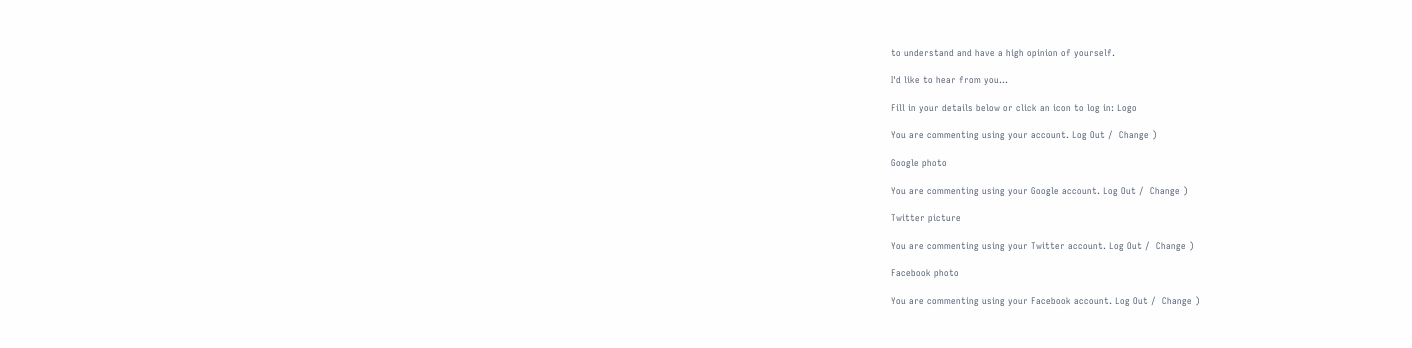to understand and have a high opinion of yourself.

I'd like to hear from you...

Fill in your details below or click an icon to log in: Logo

You are commenting using your account. Log Out /  Change )

Google photo

You are commenting using your Google account. Log Out /  Change )

Twitter picture

You are commenting using your Twitter account. Log Out /  Change )

Facebook photo

You are commenting using your Facebook account. Log Out /  Change )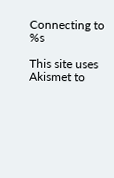Connecting to %s

This site uses Akismet to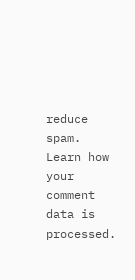reduce spam. Learn how your comment data is processed.